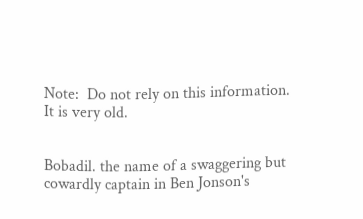Note:  Do not rely on this information. It is very old.


Bobadil. the name of a swaggering but cowardly captain in Ben Jonson's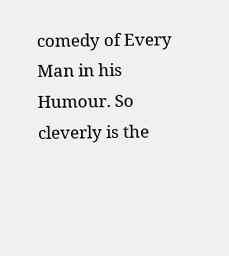comedy of Every Man in his Humour. So cleverly is the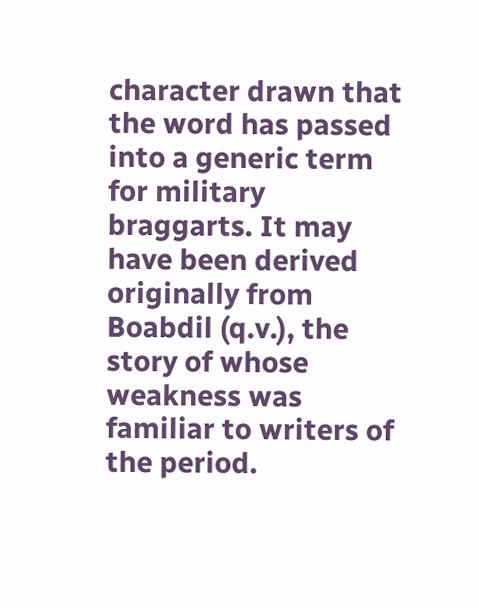character drawn that the word has passed into a generic term for military braggarts. It may have been derived originally from Boabdil (q.v.), the story of whose weakness was familiar to writers of the period.